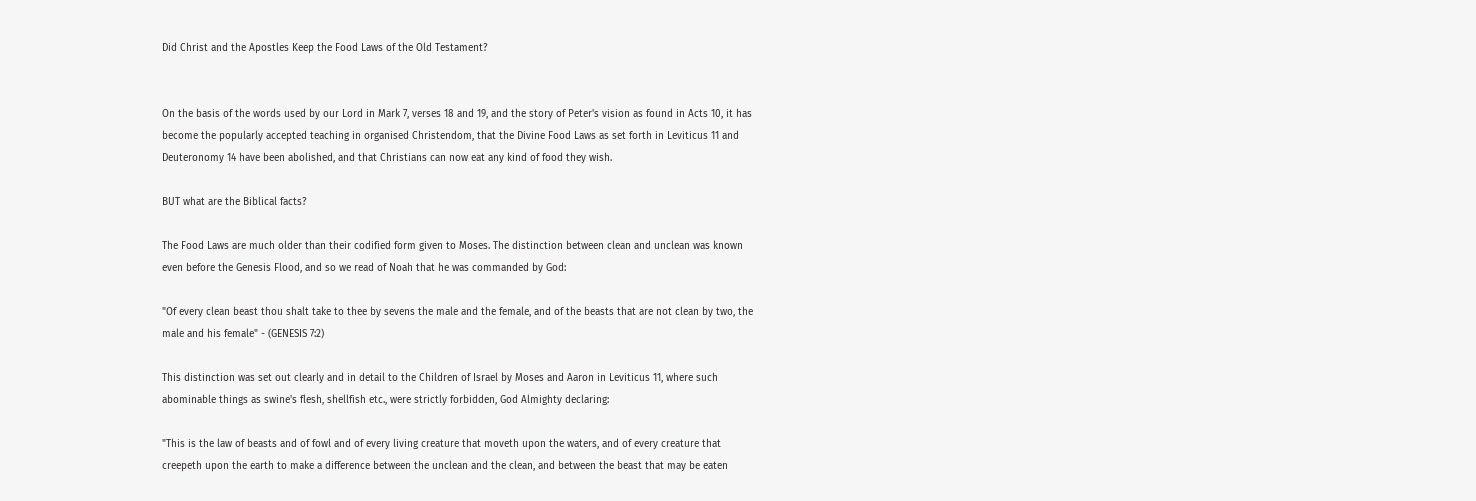Did Christ and the Apostles Keep the Food Laws of the Old Testament?


On the basis of the words used by our Lord in Mark 7, verses 18 and 19, and the story of Peter's vision as found in Acts 10, it has become the popularly accepted teaching in organised Christendom, that the Divine Food Laws as set forth in Leviticus 11 and Deuteronomy 14 have been abolished, and that Christians can now eat any kind of food they wish.

BUT what are the Biblical facts?

The Food Laws are much older than their codified form given to Moses. The distinction between clean and unclean was known even before the Genesis Flood, and so we read of Noah that he was commanded by God:

"Of every clean beast thou shalt take to thee by sevens the male and the female, and of the beasts that are not clean by two, the male and his female" - (GENESIS 7:2)

This distinction was set out clearly and in detail to the Children of Israel by Moses and Aaron in Leviticus 11, where such abominable things as swine's flesh, shellfish etc., were strictly forbidden, God Almighty declaring:

"This is the law of beasts and of fowl and of every living creature that moveth upon the waters, and of every creature that creepeth upon the earth to make a difference between the unclean and the clean, and between the beast that may be eaten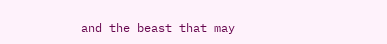and the beast that may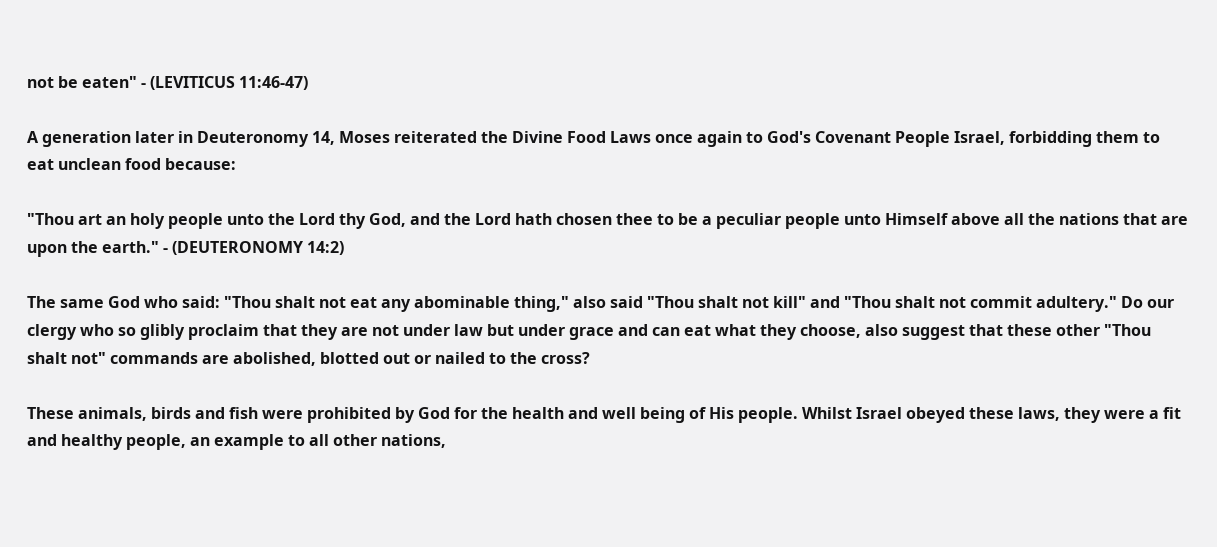not be eaten" - (LEVITICUS 11:46-47)

A generation later in Deuteronomy 14, Moses reiterated the Divine Food Laws once again to God's Covenant People Israel, forbidding them to eat unclean food because:

"Thou art an holy people unto the Lord thy God, and the Lord hath chosen thee to be a peculiar people unto Himself above all the nations that are upon the earth." - (DEUTERONOMY 14:2)

The same God who said: "Thou shalt not eat any abominable thing," also said "Thou shalt not kill" and "Thou shalt not commit adultery." Do our clergy who so glibly proclaim that they are not under law but under grace and can eat what they choose, also suggest that these other "Thou shalt not" commands are abolished, blotted out or nailed to the cross?

These animals, birds and fish were prohibited by God for the health and well being of His people. Whilst Israel obeyed these laws, they were a fit and healthy people, an example to all other nations,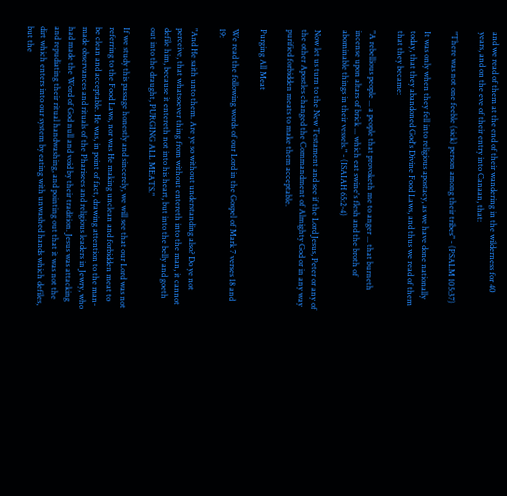and we read of them at the end of their wandering in the wilderness for 40 years, and on the eve of their entry into Canaan, that:

"There was not one feeble (sick) person among their tribes" - (PSALM 105:37)

It was only when they fell into religious apostacy, as we have done nationally today, that they abandoned God's Divine Food Laws, and thus we read of them that they became:

"A rebellious people ... a people that provoketh me to anger ... that burneth incense upon altars of brick ... which eat swine's flesh and the broth of abominable things in their vessels." - (ISAIAH 65:2-4)

Now let us turn to the New Testament and see if the Lord Jesus, Peter or any of the other Apostles changed the Commandment of Almighty God or in any way purified forbidden meats to make them acceptable.

Purging All Meat

We read the following words of our Lord in the Gospel of Mark 7 verses 18 and 19:

"And He saith unto them. Are ye so without understanding also? Do ye not perceive, that whatsoever thing from without entereth into the man, it cannot defile him, because it entereth not into his heart, but into the belly and goeth out into the draught, PURGING ALL MEATS."

If we study this passage honestly and sincerely, we will see that our Lord was not referring to the Food Laws, nor was He making unclean and forbidden meat to be clean and acceptable. He was, in point of fact, drawing attention to the man-made observances and rituals of the Pharisees and religious leaders in Jewry, who had made the Word of God null and void by their tradition. Jesus was attacking and repudiating their ritual handwashing, and pointing out that it was not the dirt which enters into our system by eating with unwashed hands which defiles, but the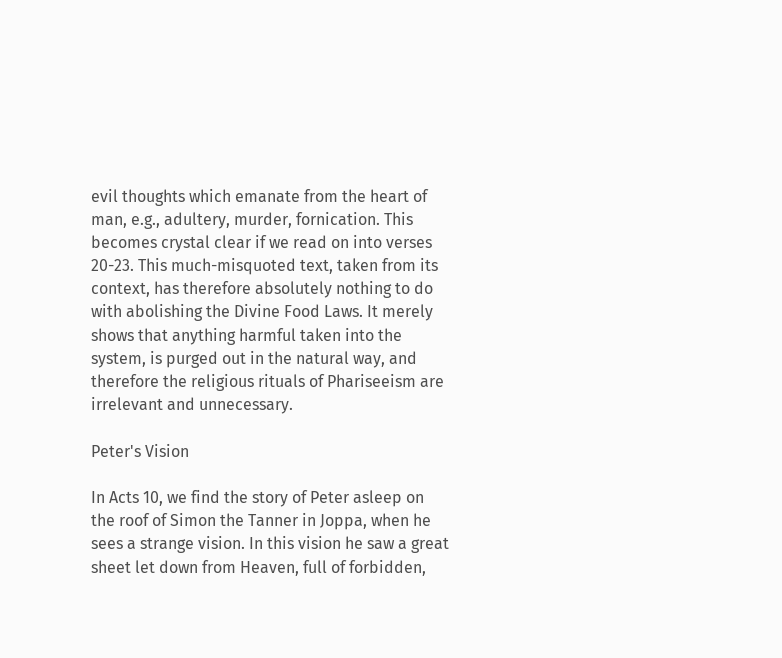evil thoughts which emanate from the heart of man, e.g., adultery, murder, fornication. This becomes crystal clear if we read on into verses 20-23. This much-misquoted text, taken from its context, has therefore absolutely nothing to do with abolishing the Divine Food Laws. It merely shows that anything harmful taken into the system, is purged out in the natural way, and therefore the religious rituals of Phariseeism are irrelevant and unnecessary.

Peter's Vision

In Acts 10, we find the story of Peter asleep on the roof of Simon the Tanner in Joppa, when he sees a strange vision. In this vision he saw a great sheet let down from Heaven, full of forbidden,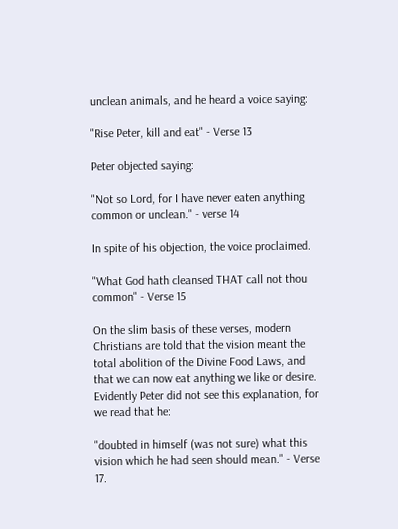unclean animals, and he heard a voice saying:

"Rise Peter, kill and eat" - Verse 13

Peter objected saying:

"Not so Lord, for I have never eaten anything common or unclean." - verse 14

In spite of his objection, the voice proclaimed.

"What God hath cleansed THAT call not thou common" - Verse 15

On the slim basis of these verses, modern Christians are told that the vision meant the total abolition of the Divine Food Laws, and that we can now eat anything we like or desire. Evidently Peter did not see this explanation, for we read that he:

"doubted in himself (was not sure) what this vision which he had seen should mean." - Verse 17.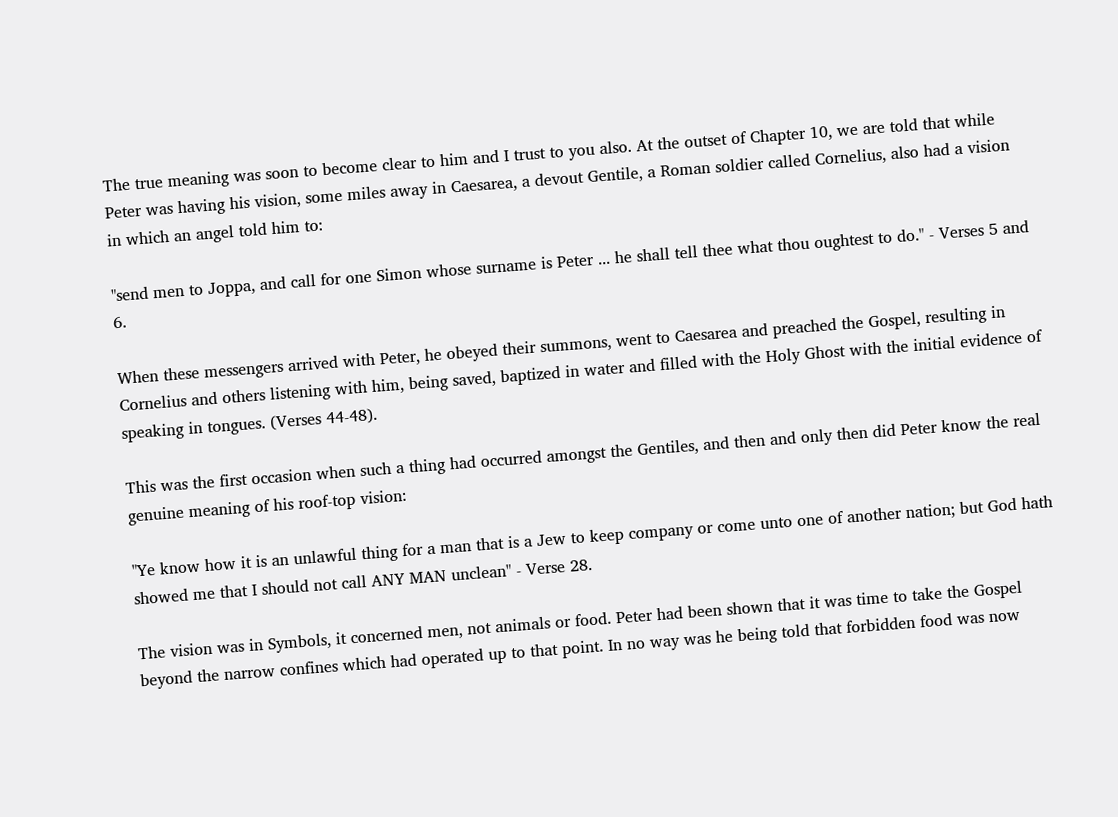The true meaning was soon to become clear to him and I trust to you also. At the outset of Chapter 10, we are told that while Peter was having his vision, some miles away in Caesarea, a devout Gentile, a Roman soldier called Cornelius, also had a vision in which an angel told him to:

"send men to Joppa, and call for one Simon whose surname is Peter ... he shall tell thee what thou oughtest to do." - Verses 5 and 6.

When these messengers arrived with Peter, he obeyed their summons, went to Caesarea and preached the Gospel, resulting in Cornelius and others listening with him, being saved, baptized in water and filled with the Holy Ghost with the initial evidence of speaking in tongues. (Verses 44-48).

This was the first occasion when such a thing had occurred amongst the Gentiles, and then and only then did Peter know the real genuine meaning of his roof-top vision:

"Ye know how it is an unlawful thing for a man that is a Jew to keep company or come unto one of another nation; but God hath showed me that I should not call ANY MAN unclean" - Verse 28.

The vision was in Symbols, it concerned men, not animals or food. Peter had been shown that it was time to take the Gospel beyond the narrow confines which had operated up to that point. In no way was he being told that forbidden food was now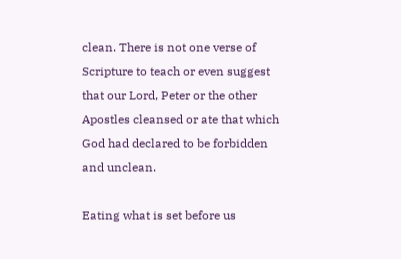clean. There is not one verse of Scripture to teach or even suggest that our Lord, Peter or the other Apostles cleansed or ate that which God had declared to be forbidden and unclean.

Eating what is set before us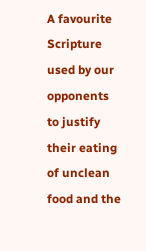A favourite Scripture used by our opponents to justify their eating of unclean food and the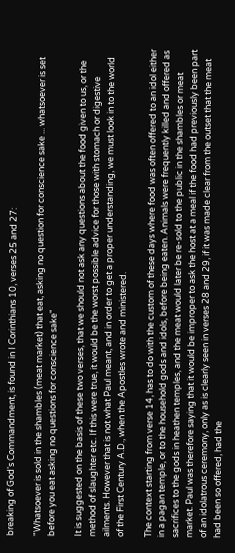breaking of God's Commandment, is found in I Corinthians 10, verses 25 and 27:

"Whatsoever is sold in the shambles (meat market) that eat, asking no question for conscience sake ... whatsoever is set before you eat asking no questions for conscience sake"

It is suggested on the basis of these two verses, that we should not ask any questions about the food given to us, or the method of slaughter etc. If this were true, it would be the worst possible advice for those with stomach or digestive ailments. However that is not what Paul meant, and in order to get a proper understanding, we must look in to the world of the First Century A.D., when the Apostles wrote and ministered.

The context starting from verse 14, has to do with the custom of these days where food was often offered to an idol either in a pagan temple, or to the household gods and idols, before being eaten. Animals were frequently killed and offered as sacrifices to the gods in heathen temples, and the meat would later be re-sold to the public in the shambles or meat market. Paul was therefore saying that it would be improper to ask the host at a meal if the food had previously been part of an idolatrous ceremony, only as is clearly seen in verses 28 and 29, if it was made clear from the outset that the meat had been so offered, had the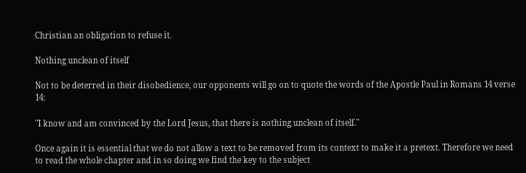Christian an obligation to refuse it.

Nothing unclean of itself

Not to be deterred in their disobedience, our opponents will go on to quote the words of the Apostle Paul in Romans 14 verse 14:

"I know and am convinced by the Lord Jesus, that there is nothing unclean of itself."

Once again it is essential that we do not allow a text to be removed from its context to make it a pretext. Therefore we need to read the whole chapter and in so doing we find the key to the subject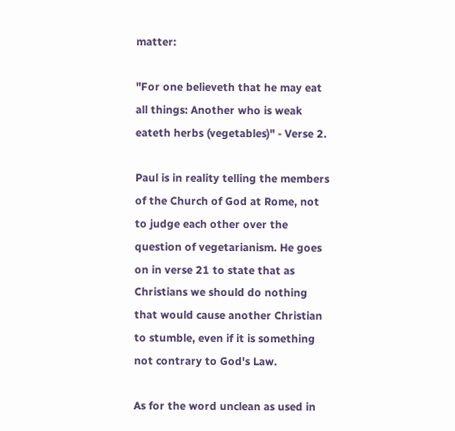matter:

"For one believeth that he may eat all things: Another who is weak eateth herbs (vegetables)" - Verse 2.

Paul is in reality telling the members of the Church of God at Rome, not to judge each other over the question of vegetarianism. He goes on in verse 21 to state that as Christians we should do nothing that would cause another Christian to stumble, even if it is something not contrary to God's Law.

As for the word unclean as used in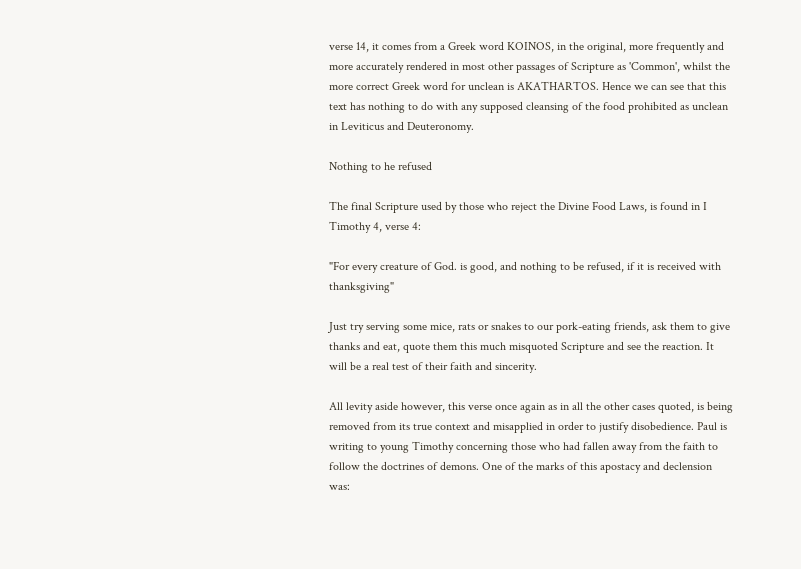verse 14, it comes from a Greek word KOINOS, in the original, more frequently and more accurately rendered in most other passages of Scripture as 'Common', whilst the more correct Greek word for unclean is AKATHARTOS. Hence we can see that this text has nothing to do with any supposed cleansing of the food prohibited as unclean in Leviticus and Deuteronomy.

Nothing to he refused

The final Scripture used by those who reject the Divine Food Laws, is found in I Timothy 4, verse 4:

"For every creature of God. is good, and nothing to be refused, if it is received with thanksgiving"

Just try serving some mice, rats or snakes to our pork-eating friends, ask them to give thanks and eat, quote them this much misquoted Scripture and see the reaction. It will be a real test of their faith and sincerity.

All levity aside however, this verse once again as in all the other cases quoted, is being removed from its true context and misapplied in order to justify disobedience. Paul is writing to young Timothy concerning those who had fallen away from the faith to follow the doctrines of demons. One of the marks of this apostacy and declension was: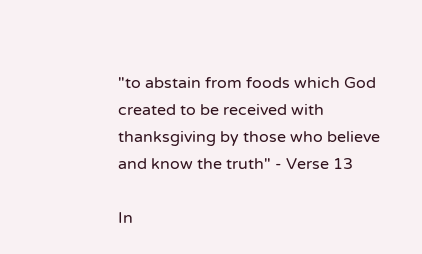"to abstain from foods which God created to be received with thanksgiving by those who believe and know the truth" - Verse 13

In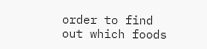order to find out which foods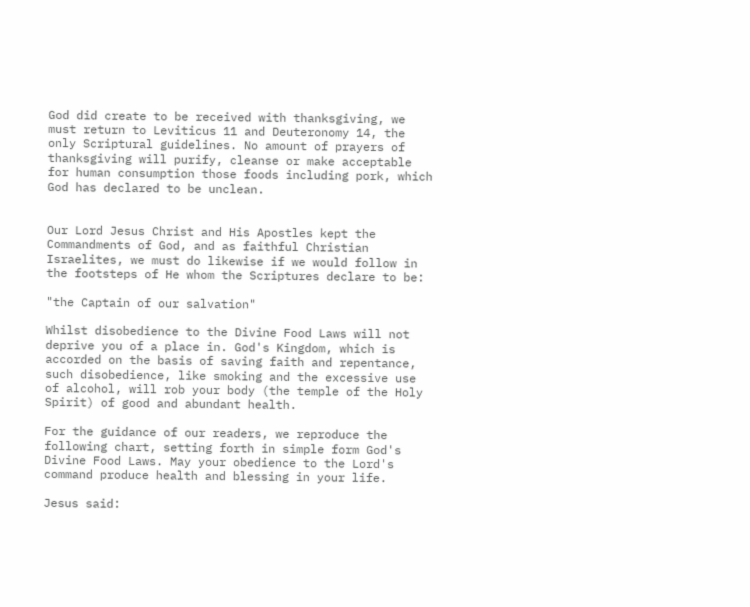God did create to be received with thanksgiving, we must return to Leviticus 11 and Deuteronomy 14, the only Scriptural guidelines. No amount of prayers of thanksgiving will purify, cleanse or make acceptable for human consumption those foods including pork, which God has declared to be unclean.


Our Lord Jesus Christ and His Apostles kept the Commandments of God, and as faithful Christian Israelites, we must do likewise if we would follow in the footsteps of He whom the Scriptures declare to be:

"the Captain of our salvation"

Whilst disobedience to the Divine Food Laws will not deprive you of a place in. God's Kingdom, which is accorded on the basis of saving faith and repentance, such disobedience, like smoking and the excessive use of alcohol, will rob your body (the temple of the Holy Spirit) of good and abundant health.

For the guidance of our readers, we reproduce the following chart, setting forth in simple form God's Divine Food Laws. May your obedience to the Lord's command produce health and blessing in your life.

Jesus said: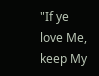"If ye love Me, keep My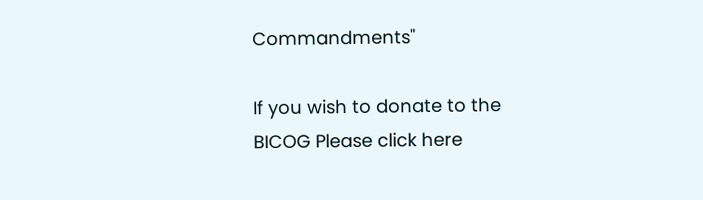Commandments"

If you wish to donate to the BICOG Please click here